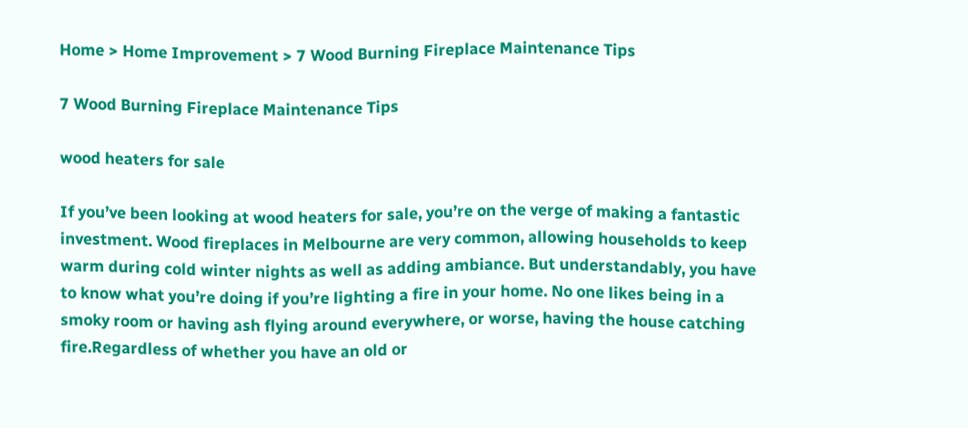Home > Home Improvement > 7 Wood Burning Fireplace Maintenance Tips

7 Wood Burning Fireplace Maintenance Tips

wood heaters for sale

If you’ve been looking at wood heaters for sale, you’re on the verge of making a fantastic investment. Wood fireplaces in Melbourne are very common, allowing households to keep warm during cold winter nights as well as adding ambiance. But understandably, you have to know what you’re doing if you’re lighting a fire in your home. No one likes being in a smoky room or having ash flying around everywhere, or worse, having the house catching fire.Regardless of whether you have an old or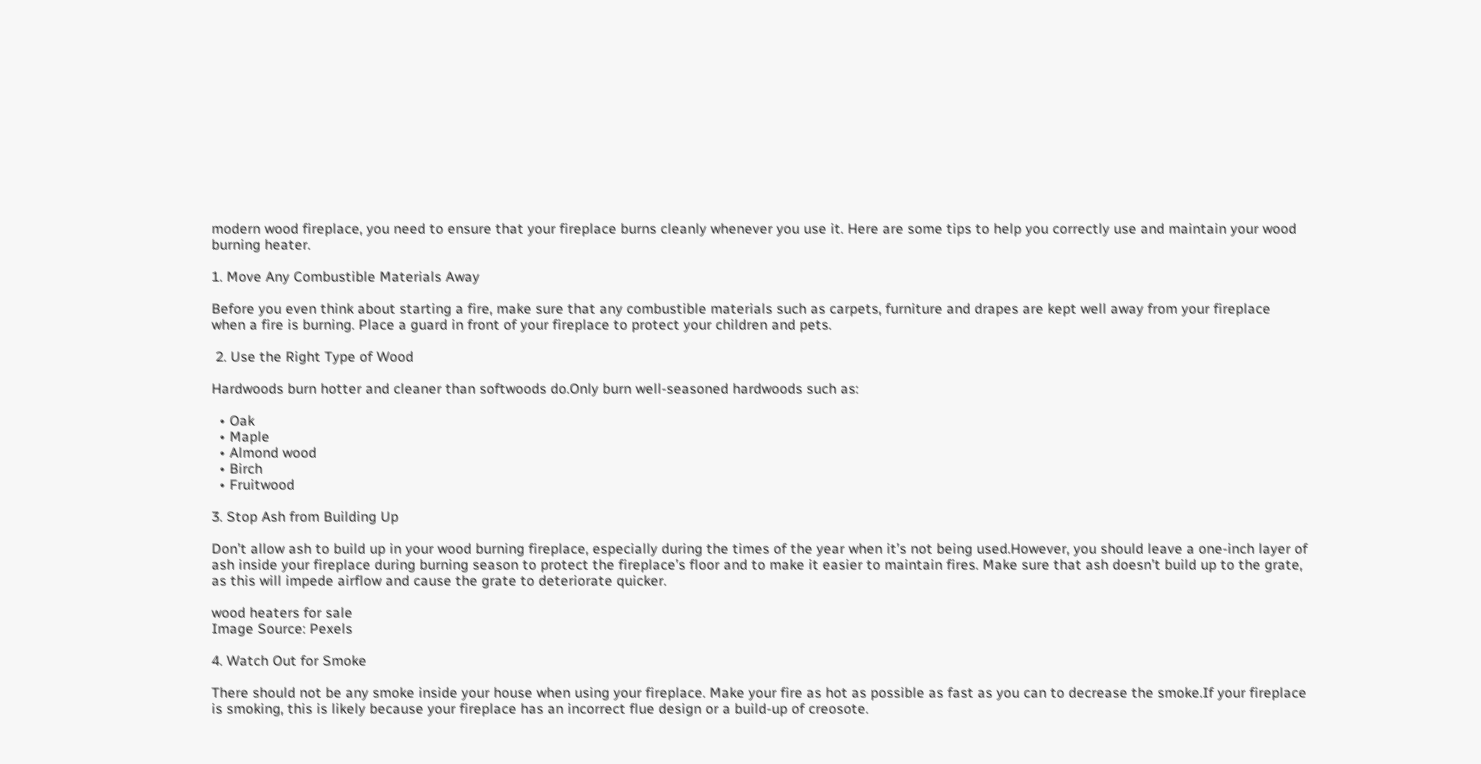modern wood fireplace, you need to ensure that your fireplace burns cleanly whenever you use it. Here are some tips to help you correctly use and maintain your wood burning heater.

1. Move Any Combustible Materials Away

Before you even think about starting a fire, make sure that any combustible materials such as carpets, furniture and drapes are kept well away from your fireplace when a fire is burning. Place a guard in front of your fireplace to protect your children and pets.

 2. Use the Right Type of Wood

Hardwoods burn hotter and cleaner than softwoods do.Only burn well-seasoned hardwoods such as:

  • Oak
  • Maple
  • Almond wood
  • Birch
  • Fruitwood

3. Stop Ash from Building Up

Don’t allow ash to build up in your wood burning fireplace, especially during the times of the year when it’s not being used.However, you should leave a one-inch layer of ash inside your fireplace during burning season to protect the fireplace’s floor and to make it easier to maintain fires. Make sure that ash doesn’t build up to the grate, as this will impede airflow and cause the grate to deteriorate quicker.

wood heaters for sale
Image Source: Pexels

4. Watch Out for Smoke

There should not be any smoke inside your house when using your fireplace. Make your fire as hot as possible as fast as you can to decrease the smoke.If your fireplace is smoking, this is likely because your fireplace has an incorrect flue design or a build-up of creosote.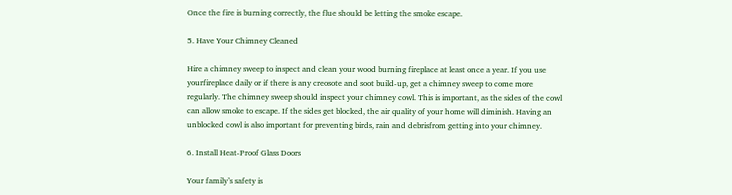Once the fire is burning correctly, the flue should be letting the smoke escape.

5. Have Your Chimney Cleaned

Hire a chimney sweep to inspect and clean your wood burning fireplace at least once a year. If you use yourfireplace daily or if there is any creosote and soot build-up, get a chimney sweep to come more regularly. The chimney sweep should inspect your chimney cowl. This is important, as the sides of the cowl can allow smoke to escape. If the sides get blocked, the air quality of your home will diminish. Having an unblocked cowl is also important for preventing birds, rain and debrisfrom getting into your chimney.

6. Install Heat-Proof Glass Doors

Your family’s safety is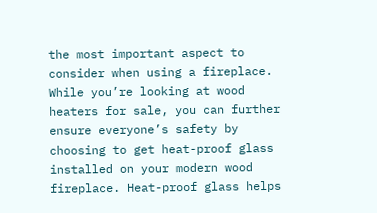the most important aspect to consider when using a fireplace. While you’re looking at wood heaters for sale, you can further ensure everyone’s safety by choosing to get heat-proof glass installed on your modern wood fireplace. Heat-proof glass helps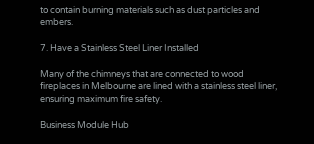to contain burning materials such as dust particles and embers.

7. Have a Stainless Steel Liner Installed

Many of the chimneys that are connected to wood fireplaces in Melbourne are lined with a stainless steel liner, ensuring maximum fire safety.

Business Module Hub